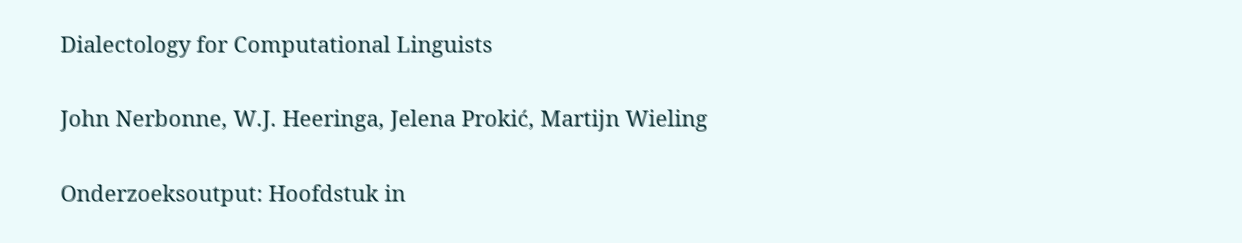Dialectology for Computational Linguists

John Nerbonne, W.J. Heeringa, Jelena Prokić, Martijn Wieling

Onderzoeksoutput: Hoofdstuk in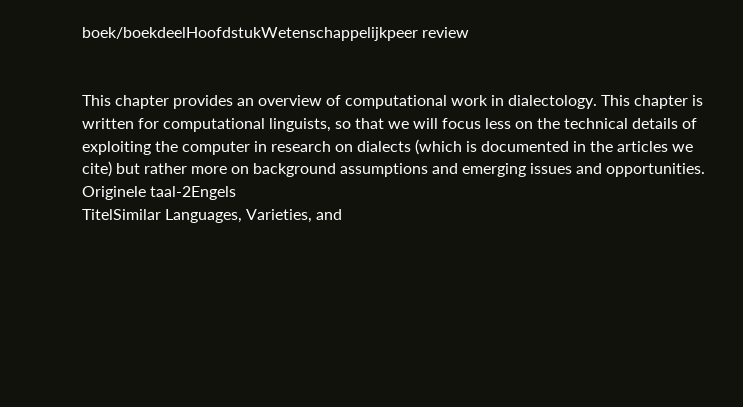boek/boekdeelHoofdstukWetenschappelijkpeer review


This chapter provides an overview of computational work in dialectology. This chapter is written for computational linguists, so that we will focus less on the technical details of exploiting the computer in research on dialects (which is documented in the articles we cite) but rather more on background assumptions and emerging issues and opportunities.
Originele taal-2Engels
TitelSimilar Languages, Varieties, and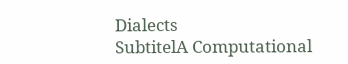Dialects
SubtitelA Computational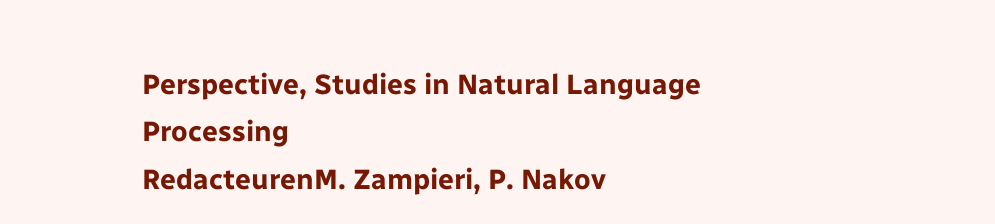Perspective, Studies in Natural Language Processing
RedacteurenM. Zampieri, P. Nakov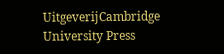UitgeverijCambridge University Press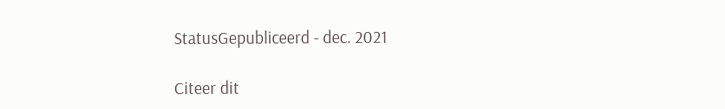StatusGepubliceerd - dec. 2021

Citeer dit